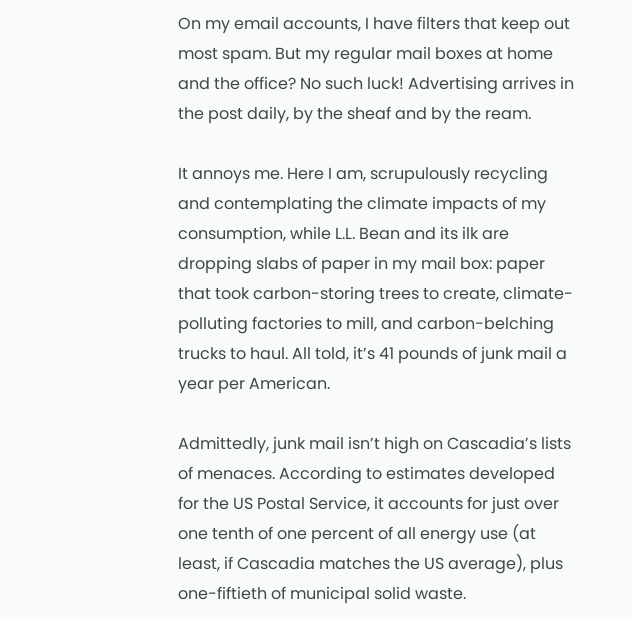On my email accounts, I have filters that keep out most spam. But my regular mail boxes at home and the office? No such luck! Advertising arrives in the post daily, by the sheaf and by the ream.

It annoys me. Here I am, scrupulously recycling and contemplating the climate impacts of my consumption, while L.L. Bean and its ilk are dropping slabs of paper in my mail box: paper that took carbon-storing trees to create, climate-polluting factories to mill, and carbon-belching trucks to haul. All told, it’s 41 pounds of junk mail a year per American.

Admittedly, junk mail isn’t high on Cascadia’s lists of menaces. According to estimates developed for the US Postal Service, it accounts for just over one tenth of one percent of all energy use (at least, if Cascadia matches the US average), plus one-fiftieth of municipal solid waste.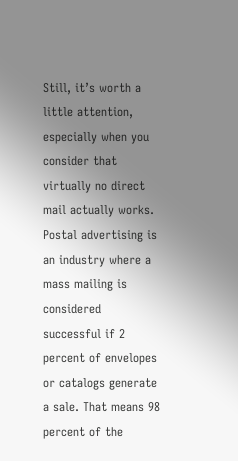Still, it’s worth a little attention, especially when you consider that virtually no direct mail actually works. Postal advertising is an industry where a mass mailing is considered successful if 2 percent of envelopes or catalogs generate a sale. That means 98 percent of the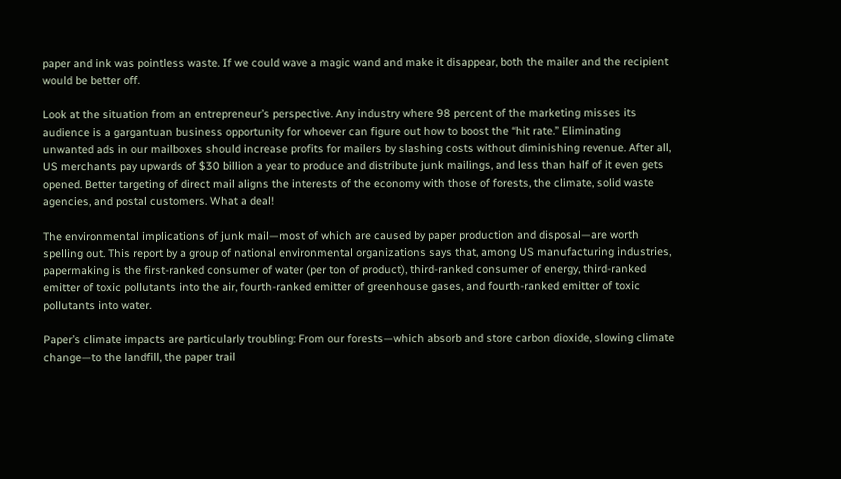paper and ink was pointless waste. If we could wave a magic wand and make it disappear, both the mailer and the recipient would be better off.

Look at the situation from an entrepreneur’s perspective. Any industry where 98 percent of the marketing misses its audience is a gargantuan business opportunity for whoever can figure out how to boost the “hit rate.” Eliminating unwanted ads in our mailboxes should increase profits for mailers by slashing costs without diminishing revenue. After all, US merchants pay upwards of $30 billion a year to produce and distribute junk mailings, and less than half of it even gets opened. Better targeting of direct mail aligns the interests of the economy with those of forests, the climate, solid waste agencies, and postal customers. What a deal!

The environmental implications of junk mail—most of which are caused by paper production and disposal—are worth spelling out. This report by a group of national environmental organizations says that, among US manufacturing industries, papermaking is the first-ranked consumer of water (per ton of product), third-ranked consumer of energy, third-ranked emitter of toxic pollutants into the air, fourth-ranked emitter of greenhouse gases, and fourth-ranked emitter of toxic pollutants into water.

Paper’s climate impacts are particularly troubling: From our forests—which absorb and store carbon dioxide, slowing climate change—to the landfill, the paper trail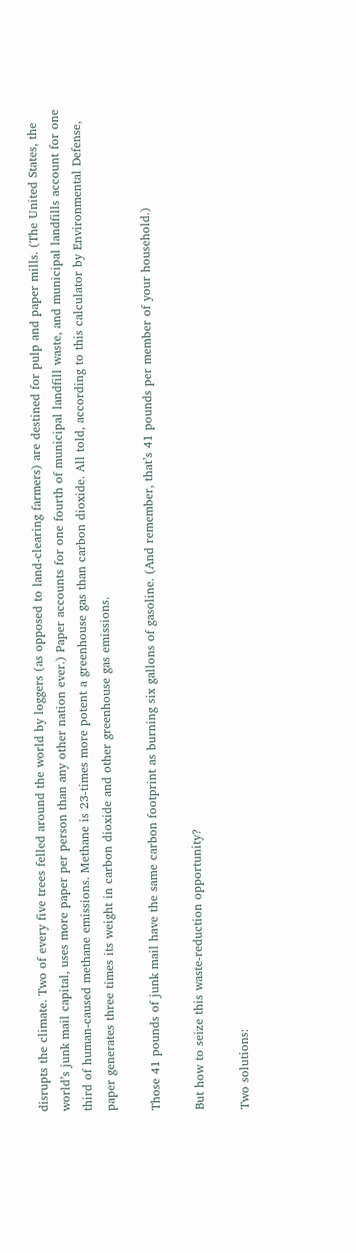disrupts the climate. Two of every five trees felled around the world by loggers (as opposed to land-clearing farmers) are destined for pulp and paper mills. (The United States, the world’s junk mail capital, uses more paper per person than any other nation ever.) Paper accounts for one fourth of municipal landfill waste, and municipal landfills account for one third of human-caused methane emissions. Methane is 23-times more potent a greenhouse gas than carbon dioxide. All told, according to this calculator by Environmental Defense, paper generates three times its weight in carbon dioxide and other greenhouse gas emissions.

Those 41 pounds of junk mail have the same carbon footprint as burning six gallons of gasoline. (And remember, that’s 41 pounds per member of your household.)

But how to seize this waste-reduction opportunity?

Two solutions: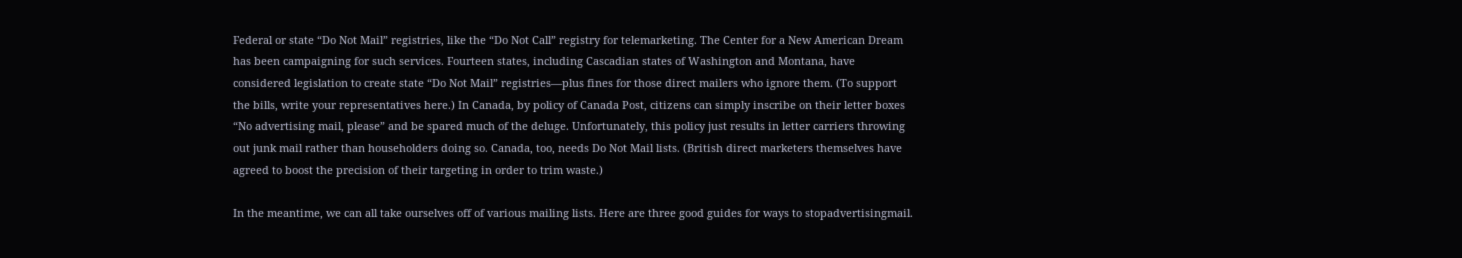Federal or state “Do Not Mail” registries, like the “Do Not Call” registry for telemarketing. The Center for a New American Dream has been campaigning for such services. Fourteen states, including Cascadian states of Washington and Montana, have considered legislation to create state “Do Not Mail” registries—plus fines for those direct mailers who ignore them. (To support the bills, write your representatives here.) In Canada, by policy of Canada Post, citizens can simply inscribe on their letter boxes “No advertising mail, please” and be spared much of the deluge. Unfortunately, this policy just results in letter carriers throwing out junk mail rather than householders doing so. Canada, too, needs Do Not Mail lists. (British direct marketers themselves have agreed to boost the precision of their targeting in order to trim waste.)

In the meantime, we can all take ourselves off of various mailing lists. Here are three good guides for ways to stopadvertisingmail.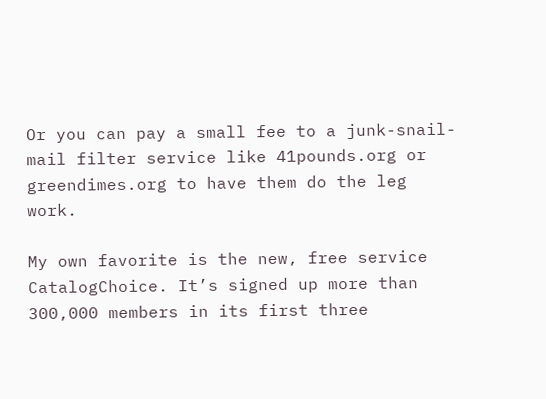Or you can pay a small fee to a junk-snail-mail filter service like 41pounds.org or greendimes.org to have them do the leg work.

My own favorite is the new, free service CatalogChoice. It’s signed up more than 300,000 members in its first three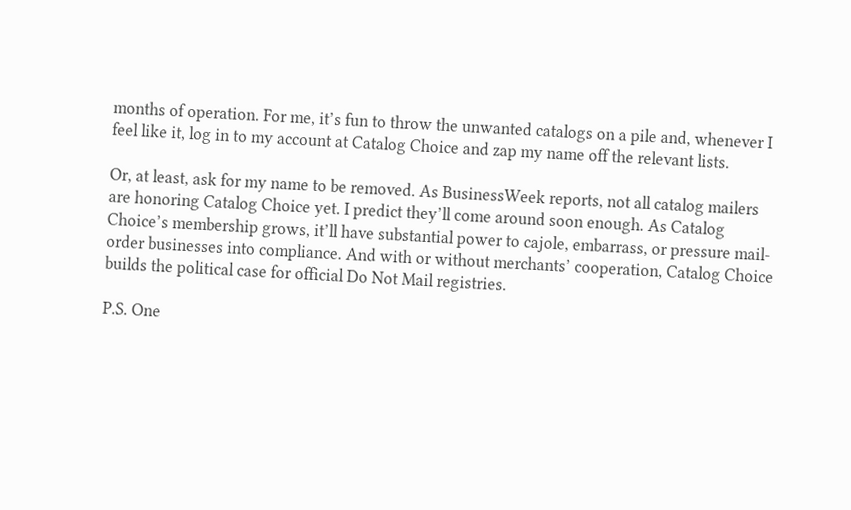months of operation. For me, it’s fun to throw the unwanted catalogs on a pile and, whenever I feel like it, log in to my account at Catalog Choice and zap my name off the relevant lists.

Or, at least, ask for my name to be removed. As BusinessWeek reports, not all catalog mailers are honoring Catalog Choice yet. I predict they’ll come around soon enough. As Catalog Choice’s membership grows, it’ll have substantial power to cajole, embarrass, or pressure mail-order businesses into compliance. And with or without merchants’ cooperation, Catalog Choice builds the political case for official Do Not Mail registries.

P.S. One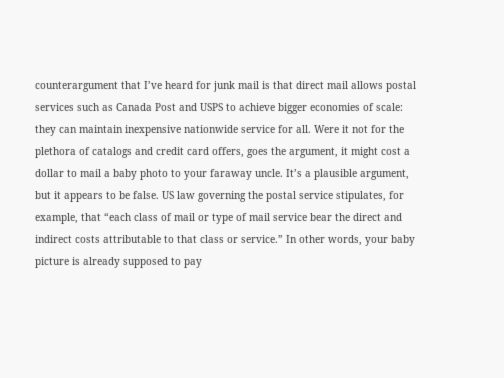counterargument that I’ve heard for junk mail is that direct mail allows postal services such as Canada Post and USPS to achieve bigger economies of scale: they can maintain inexpensive nationwide service for all. Were it not for the plethora of catalogs and credit card offers, goes the argument, it might cost a dollar to mail a baby photo to your faraway uncle. It’s a plausible argument, but it appears to be false. US law governing the postal service stipulates, for example, that “each class of mail or type of mail service bear the direct and indirect costs attributable to that class or service.” In other words, your baby picture is already supposed to pay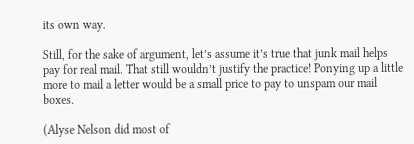its own way.

Still, for the sake of argument, let’s assume it’s true that junk mail helps pay for real mail. That still wouldn’t justify the practice! Ponying up a little more to mail a letter would be a small price to pay to unspam our mail boxes.

(Alyse Nelson did most of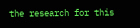the research for this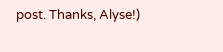post. Thanks, Alyse!)